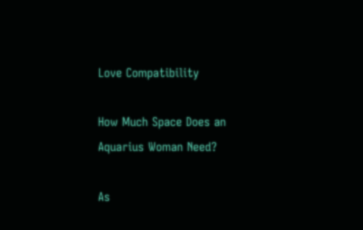Love Compatibility

How Much Space Does an Aquarius Woman Need?

As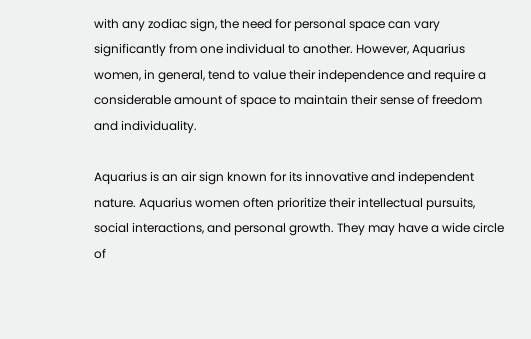with any zodiac sign, the need for personal space can vary significantly from one individual to another. However, Aquarius women, in general, tend to value their independence and require a considerable amount of space to maintain their sense of freedom and individuality.

Aquarius is an air sign known for its innovative and independent nature. Aquarius women often prioritize their intellectual pursuits, social interactions, and personal growth. They may have a wide circle of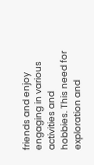friends and enjoy engaging in various activities and hobbies. This need for exploration and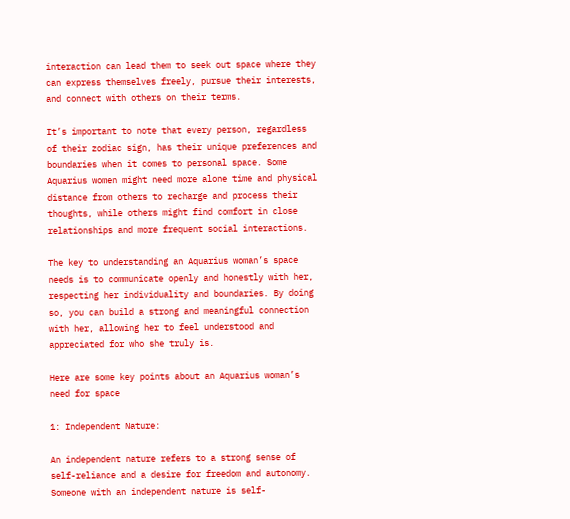interaction can lead them to seek out space where they can express themselves freely, pursue their interests, and connect with others on their terms.

It’s important to note that every person, regardless of their zodiac sign, has their unique preferences and boundaries when it comes to personal space. Some Aquarius women might need more alone time and physical distance from others to recharge and process their thoughts, while others might find comfort in close relationships and more frequent social interactions.

The key to understanding an Aquarius woman’s space needs is to communicate openly and honestly with her, respecting her individuality and boundaries. By doing so, you can build a strong and meaningful connection with her, allowing her to feel understood and appreciated for who she truly is.

Here are some key points about an Aquarius woman’s need for space

1: Independent Nature:

An independent nature refers to a strong sense of self-reliance and a desire for freedom and autonomy. Someone with an independent nature is self-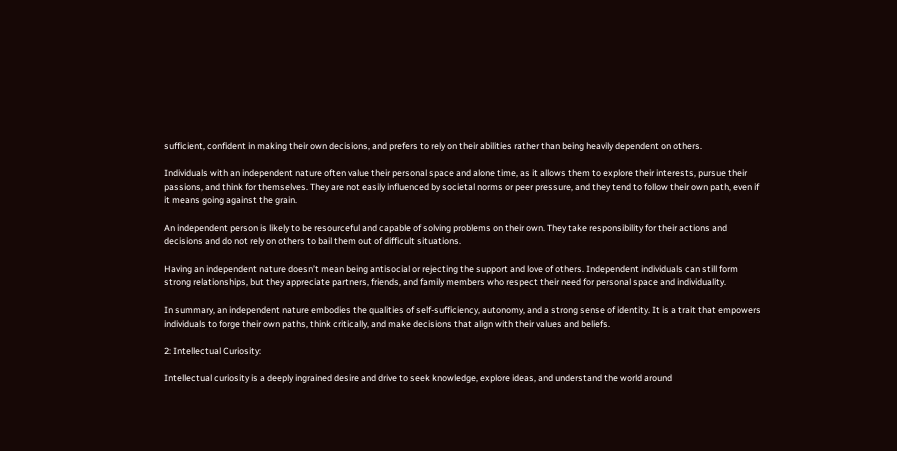sufficient, confident in making their own decisions, and prefers to rely on their abilities rather than being heavily dependent on others.

Individuals with an independent nature often value their personal space and alone time, as it allows them to explore their interests, pursue their passions, and think for themselves. They are not easily influenced by societal norms or peer pressure, and they tend to follow their own path, even if it means going against the grain.

An independent person is likely to be resourceful and capable of solving problems on their own. They take responsibility for their actions and decisions and do not rely on others to bail them out of difficult situations.

Having an independent nature doesn’t mean being antisocial or rejecting the support and love of others. Independent individuals can still form strong relationships, but they appreciate partners, friends, and family members who respect their need for personal space and individuality.

In summary, an independent nature embodies the qualities of self-sufficiency, autonomy, and a strong sense of identity. It is a trait that empowers individuals to forge their own paths, think critically, and make decisions that align with their values and beliefs.

2: Intellectual Curiosity:

Intellectual curiosity is a deeply ingrained desire and drive to seek knowledge, explore ideas, and understand the world around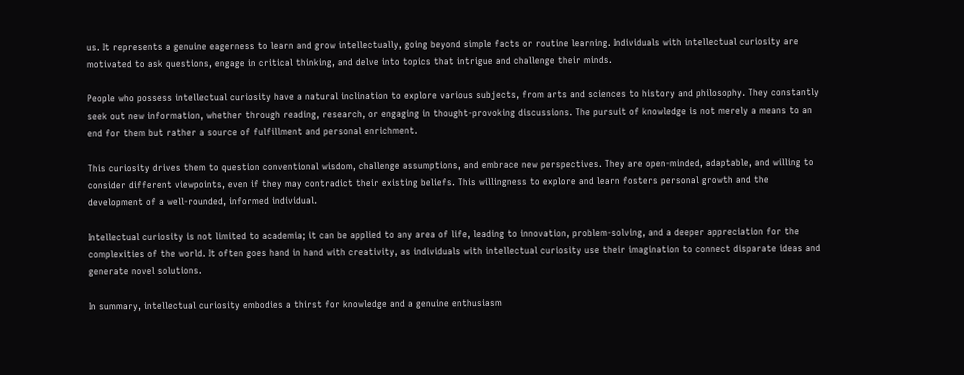us. It represents a genuine eagerness to learn and grow intellectually, going beyond simple facts or routine learning. Individuals with intellectual curiosity are motivated to ask questions, engage in critical thinking, and delve into topics that intrigue and challenge their minds.

People who possess intellectual curiosity have a natural inclination to explore various subjects, from arts and sciences to history and philosophy. They constantly seek out new information, whether through reading, research, or engaging in thought-provoking discussions. The pursuit of knowledge is not merely a means to an end for them but rather a source of fulfillment and personal enrichment.

This curiosity drives them to question conventional wisdom, challenge assumptions, and embrace new perspectives. They are open-minded, adaptable, and willing to consider different viewpoints, even if they may contradict their existing beliefs. This willingness to explore and learn fosters personal growth and the development of a well-rounded, informed individual.

Intellectual curiosity is not limited to academia; it can be applied to any area of life, leading to innovation, problem-solving, and a deeper appreciation for the complexities of the world. It often goes hand in hand with creativity, as individuals with intellectual curiosity use their imagination to connect disparate ideas and generate novel solutions.

In summary, intellectual curiosity embodies a thirst for knowledge and a genuine enthusiasm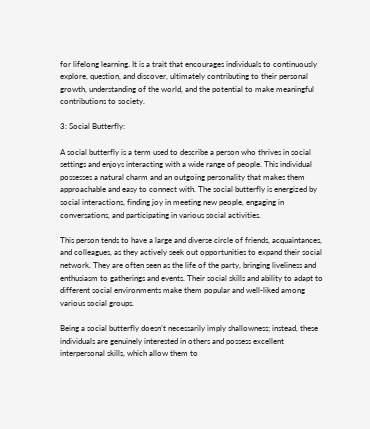for lifelong learning. It is a trait that encourages individuals to continuously explore, question, and discover, ultimately contributing to their personal growth, understanding of the world, and the potential to make meaningful contributions to society.

3: Social Butterfly:

A social butterfly is a term used to describe a person who thrives in social settings and enjoys interacting with a wide range of people. This individual possesses a natural charm and an outgoing personality that makes them approachable and easy to connect with. The social butterfly is energized by social interactions, finding joy in meeting new people, engaging in conversations, and participating in various social activities.

This person tends to have a large and diverse circle of friends, acquaintances, and colleagues, as they actively seek out opportunities to expand their social network. They are often seen as the life of the party, bringing liveliness and enthusiasm to gatherings and events. Their social skills and ability to adapt to different social environments make them popular and well-liked among various social groups.

Being a social butterfly doesn’t necessarily imply shallowness; instead, these individuals are genuinely interested in others and possess excellent interpersonal skills, which allow them to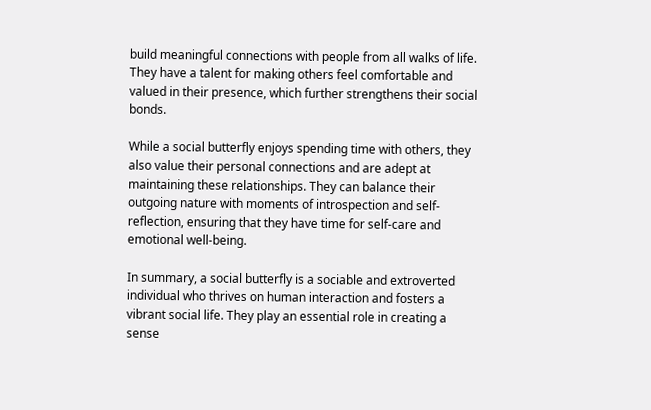build meaningful connections with people from all walks of life. They have a talent for making others feel comfortable and valued in their presence, which further strengthens their social bonds.

While a social butterfly enjoys spending time with others, they also value their personal connections and are adept at maintaining these relationships. They can balance their outgoing nature with moments of introspection and self-reflection, ensuring that they have time for self-care and emotional well-being.

In summary, a social butterfly is a sociable and extroverted individual who thrives on human interaction and fosters a vibrant social life. They play an essential role in creating a sense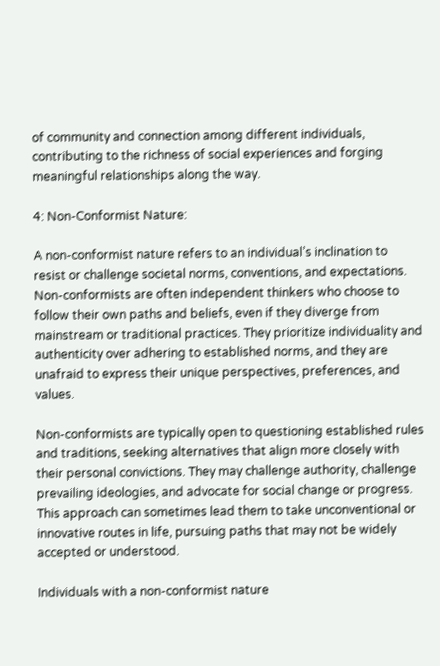of community and connection among different individuals, contributing to the richness of social experiences and forging meaningful relationships along the way.

4: Non-Conformist Nature:

A non-conformist nature refers to an individual’s inclination to resist or challenge societal norms, conventions, and expectations. Non-conformists are often independent thinkers who choose to follow their own paths and beliefs, even if they diverge from mainstream or traditional practices. They prioritize individuality and authenticity over adhering to established norms, and they are unafraid to express their unique perspectives, preferences, and values.

Non-conformists are typically open to questioning established rules and traditions, seeking alternatives that align more closely with their personal convictions. They may challenge authority, challenge prevailing ideologies, and advocate for social change or progress. This approach can sometimes lead them to take unconventional or innovative routes in life, pursuing paths that may not be widely accepted or understood.

Individuals with a non-conformist nature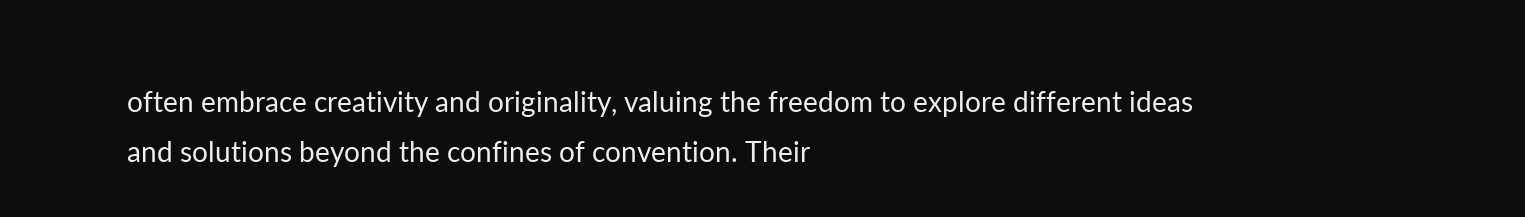often embrace creativity and originality, valuing the freedom to explore different ideas and solutions beyond the confines of convention. Their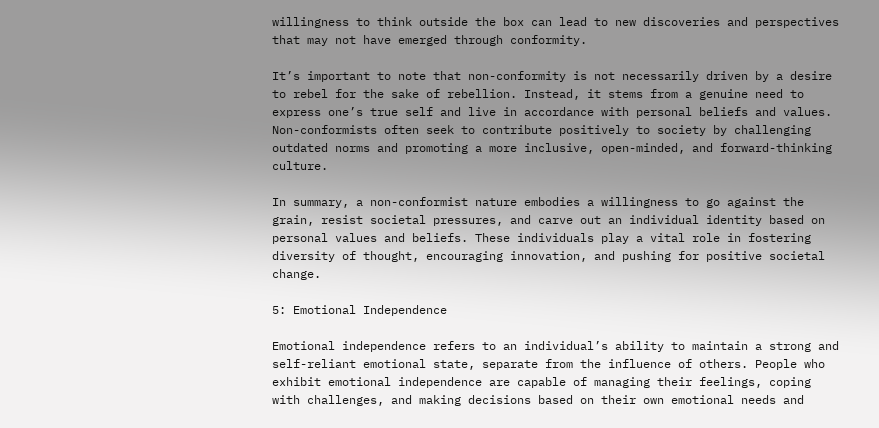willingness to think outside the box can lead to new discoveries and perspectives that may not have emerged through conformity.

It’s important to note that non-conformity is not necessarily driven by a desire to rebel for the sake of rebellion. Instead, it stems from a genuine need to express one’s true self and live in accordance with personal beliefs and values. Non-conformists often seek to contribute positively to society by challenging outdated norms and promoting a more inclusive, open-minded, and forward-thinking culture.

In summary, a non-conformist nature embodies a willingness to go against the grain, resist societal pressures, and carve out an individual identity based on personal values and beliefs. These individuals play a vital role in fostering diversity of thought, encouraging innovation, and pushing for positive societal change.

5: Emotional Independence

Emotional independence refers to an individual’s ability to maintain a strong and self-reliant emotional state, separate from the influence of others. People who exhibit emotional independence are capable of managing their feelings, coping with challenges, and making decisions based on their own emotional needs and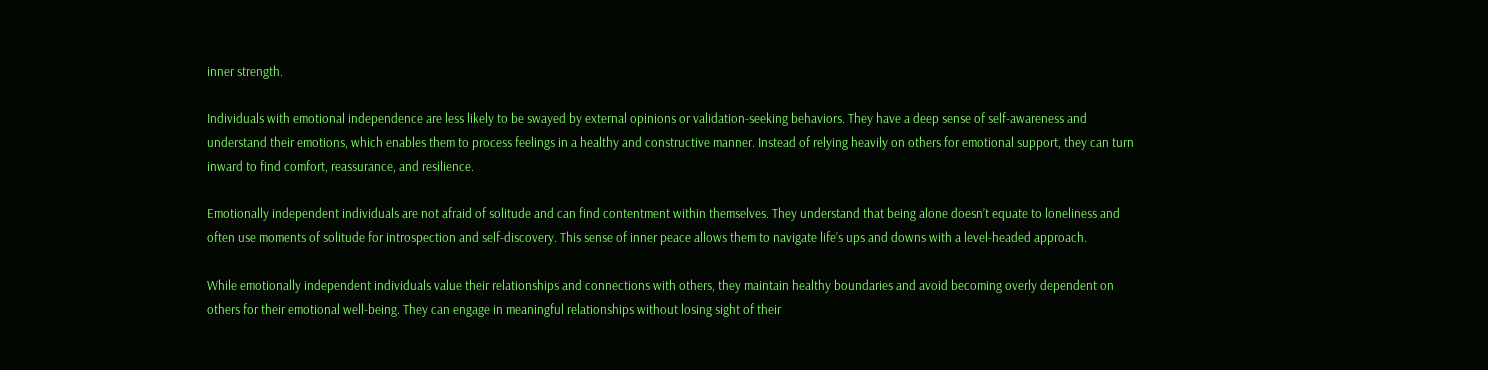inner strength.

Individuals with emotional independence are less likely to be swayed by external opinions or validation-seeking behaviors. They have a deep sense of self-awareness and understand their emotions, which enables them to process feelings in a healthy and constructive manner. Instead of relying heavily on others for emotional support, they can turn inward to find comfort, reassurance, and resilience.

Emotionally independent individuals are not afraid of solitude and can find contentment within themselves. They understand that being alone doesn’t equate to loneliness and often use moments of solitude for introspection and self-discovery. This sense of inner peace allows them to navigate life’s ups and downs with a level-headed approach.

While emotionally independent individuals value their relationships and connections with others, they maintain healthy boundaries and avoid becoming overly dependent on others for their emotional well-being. They can engage in meaningful relationships without losing sight of their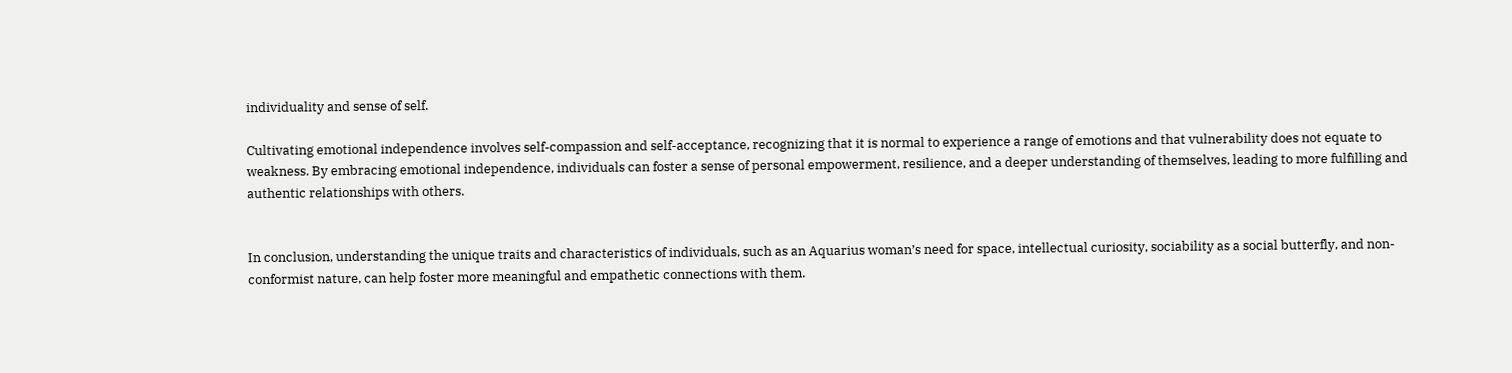individuality and sense of self.

Cultivating emotional independence involves self-compassion and self-acceptance, recognizing that it is normal to experience a range of emotions and that vulnerability does not equate to weakness. By embracing emotional independence, individuals can foster a sense of personal empowerment, resilience, and a deeper understanding of themselves, leading to more fulfilling and authentic relationships with others.


In conclusion, understanding the unique traits and characteristics of individuals, such as an Aquarius woman’s need for space, intellectual curiosity, sociability as a social butterfly, and non-conformist nature, can help foster more meaningful and empathetic connections with them.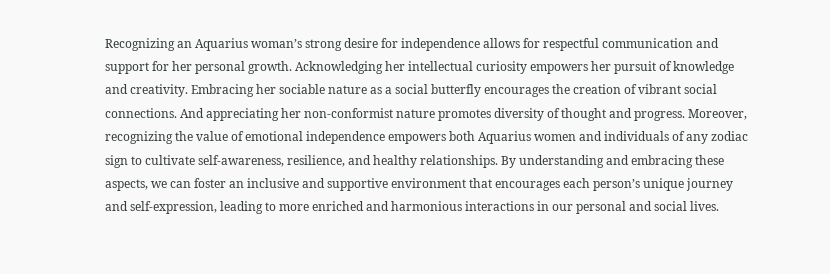Recognizing an Aquarius woman’s strong desire for independence allows for respectful communication and support for her personal growth. Acknowledging her intellectual curiosity empowers her pursuit of knowledge and creativity. Embracing her sociable nature as a social butterfly encourages the creation of vibrant social connections. And appreciating her non-conformist nature promotes diversity of thought and progress. Moreover, recognizing the value of emotional independence empowers both Aquarius women and individuals of any zodiac sign to cultivate self-awareness, resilience, and healthy relationships. By understanding and embracing these aspects, we can foster an inclusive and supportive environment that encourages each person’s unique journey and self-expression, leading to more enriched and harmonious interactions in our personal and social lives.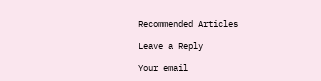Recommended Articles

Leave a Reply

Your email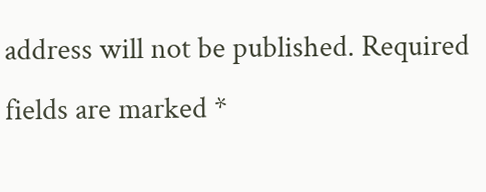address will not be published. Required fields are marked *